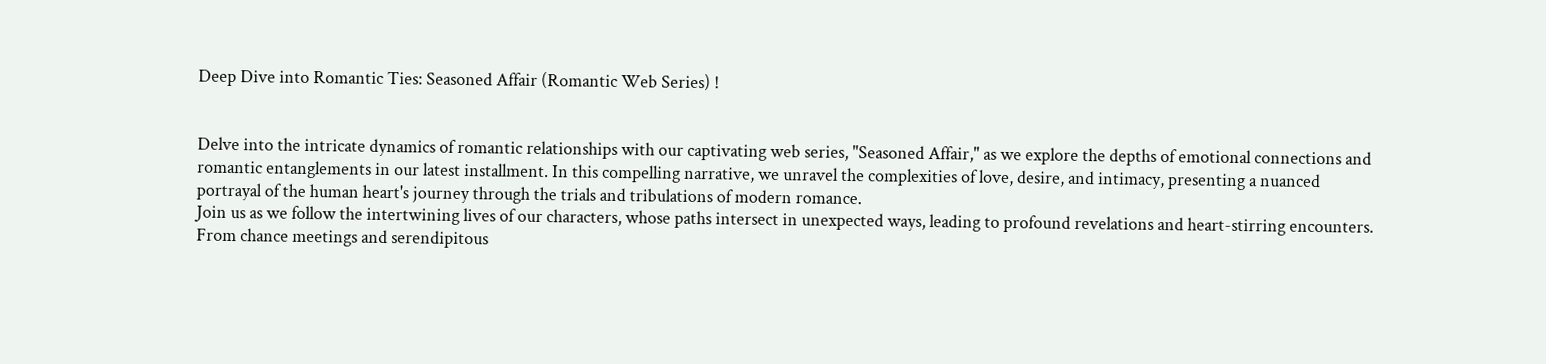Deep Dive into Romantic Ties: Seasoned Affair (Romantic Web Series) !


Delve into the intricate dynamics of romantic relationships with our captivating web series, "Seasoned Affair," as we explore the depths of emotional connections and romantic entanglements in our latest installment. In this compelling narrative, we unravel the complexities of love, desire, and intimacy, presenting a nuanced portrayal of the human heart's journey through the trials and tribulations of modern romance.
Join us as we follow the intertwining lives of our characters, whose paths intersect in unexpected ways, leading to profound revelations and heart-stirring encounters. From chance meetings and serendipitous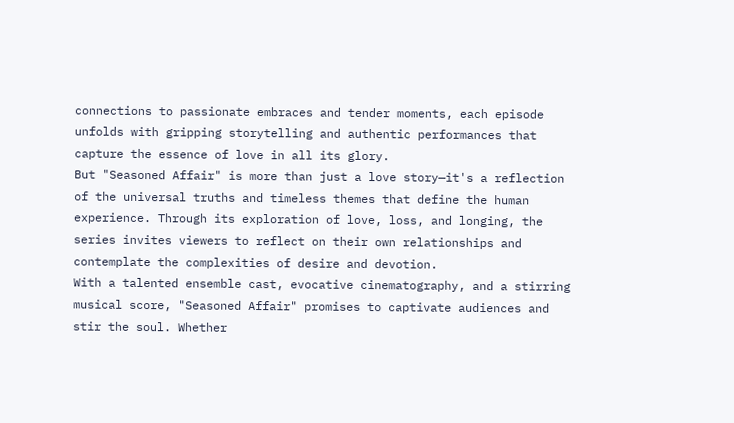connections to passionate embraces and tender moments, each episode unfolds with gripping storytelling and authentic performances that capture the essence of love in all its glory.
But "Seasoned Affair" is more than just a love story—it's a reflection of the universal truths and timeless themes that define the human experience. Through its exploration of love, loss, and longing, the series invites viewers to reflect on their own relationships and contemplate the complexities of desire and devotion.
With a talented ensemble cast, evocative cinematography, and a stirring musical score, "Seasoned Affair" promises to captivate audiences and stir the soul. Whether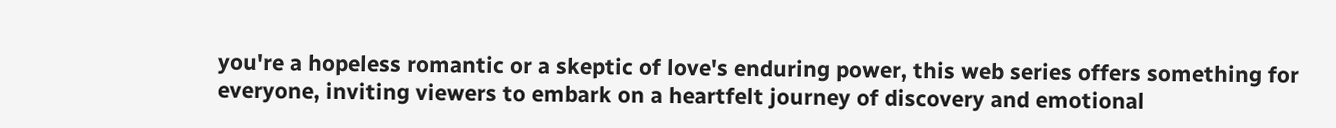you're a hopeless romantic or a skeptic of love's enduring power, this web series offers something for everyone, inviting viewers to embark on a heartfelt journey of discovery and emotional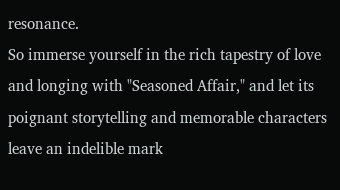resonance.
So immerse yourself in the rich tapestry of love and longing with "Seasoned Affair," and let its poignant storytelling and memorable characters leave an indelible mark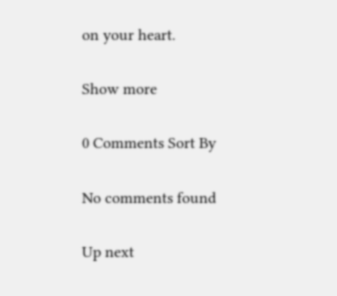on your heart.

Show more

0 Comments Sort By

No comments found

Up next